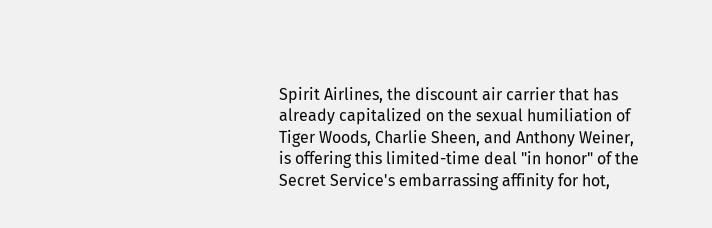Spirit Airlines, the discount air carrier that has already capitalized on the sexual humiliation of Tiger Woods, Charlie Sheen, and Anthony Weiner, is offering this limited-time deal "in honor" of the Secret Service's embarrassing affinity for hot,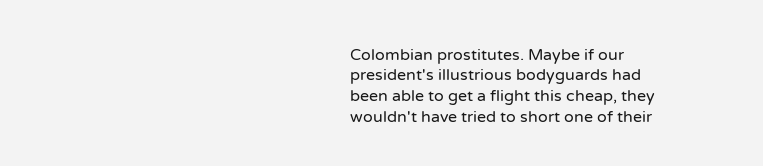Colombian prostitutes. Maybe if our president's illustrious bodyguards had been able to get a flight this cheap, they wouldn't have tried to short one of their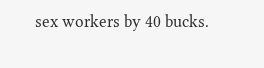sex workers by 40 bucks.